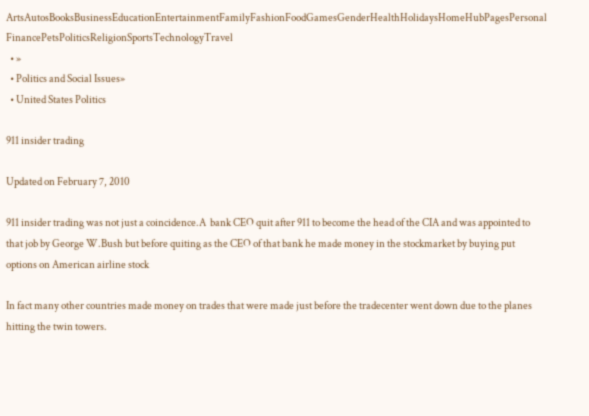ArtsAutosBooksBusinessEducationEntertainmentFamilyFashionFoodGamesGenderHealthHolidaysHomeHubPagesPersonal FinancePetsPoliticsReligionSportsTechnologyTravel
  • »
  • Politics and Social Issues»
  • United States Politics

911 insider trading

Updated on February 7, 2010

911 insider trading was not just a coincidence.A  bank CEO quit after 911 to become the head of the CIA and was appointed to that job by George W.Bush but before quiting as the CEO of that bank he made money in the stockmarket by buying put options on American airline stock

In fact many other countries made money on trades that were made just before the tradecenter went down due to the planes hitting the twin towers.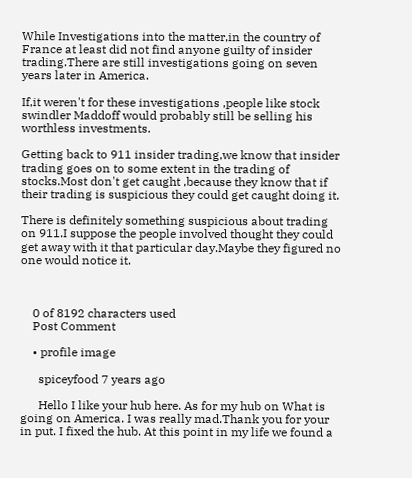While Investigations into the matter,in the country of France at least did not find anyone guilty of insider trading.There are still investigations going on seven years later in America.

If,it weren't for these investigations ,people like stock swindler Maddoff would probably still be selling his worthless investments.

Getting back to 911 insider trading,we know that insider trading goes on to some extent in the trading of stocks.Most don't get caught ,because they know that if their trading is suspicious they could get caught doing it.

There is definitely something suspicious about trading on 911.I suppose the people involved thought they could get away with it that particular day.Maybe they figured no one would notice it.



    0 of 8192 characters used
    Post Comment

    • profile image

      spiceyfood 7 years ago

      Hello I like your hub here. As for my hub on What is going on America. I was really mad.Thank you for your in put. I fixed the hub. At this point in my life we found a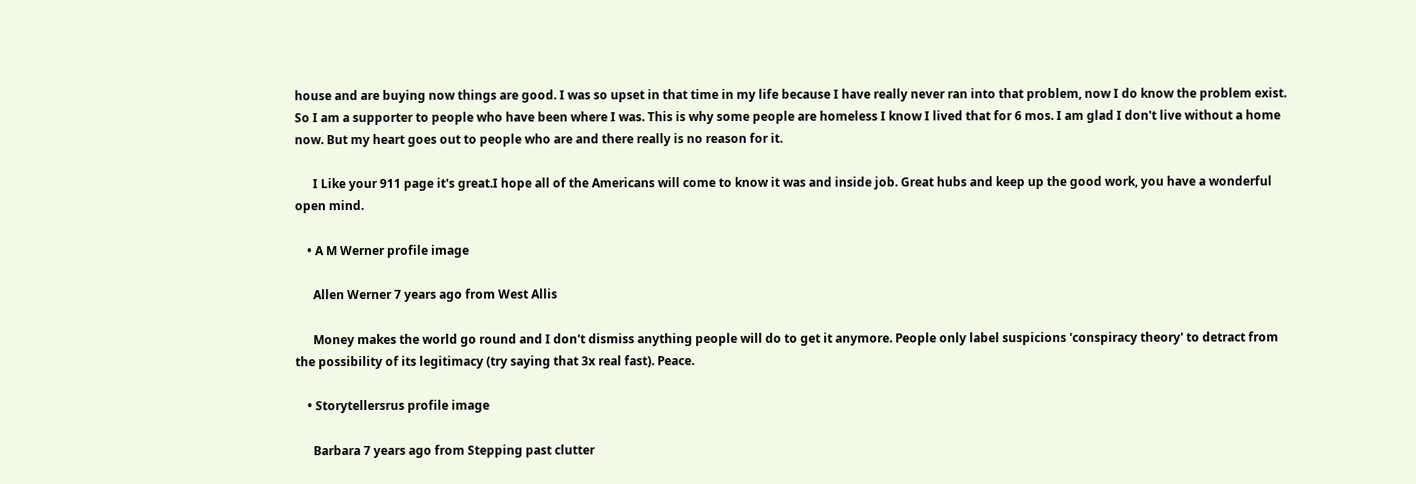house and are buying now things are good. I was so upset in that time in my life because I have really never ran into that problem, now I do know the problem exist. So I am a supporter to people who have been where I was. This is why some people are homeless I know I lived that for 6 mos. I am glad I don't live without a home now. But my heart goes out to people who are and there really is no reason for it.

      I Like your 911 page it's great.I hope all of the Americans will come to know it was and inside job. Great hubs and keep up the good work, you have a wonderful open mind.

    • A M Werner profile image

      Allen Werner 7 years ago from West Allis

      Money makes the world go round and I don't dismiss anything people will do to get it anymore. People only label suspicions 'conspiracy theory' to detract from the possibility of its legitimacy (try saying that 3x real fast). Peace.

    • Storytellersrus profile image

      Barbara 7 years ago from Stepping past clutter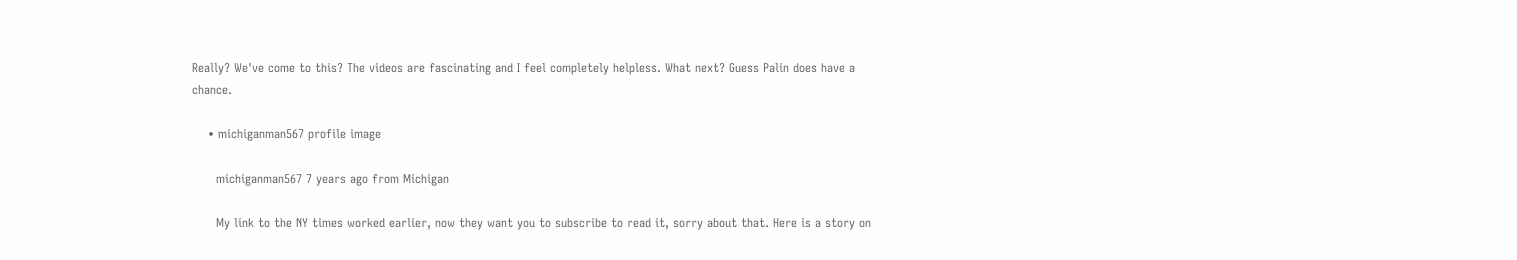Really? We've come to this? The videos are fascinating and I feel completely helpless. What next? Guess Palin does have a chance.

    • michiganman567 profile image

      michiganman567 7 years ago from Michigan

      My link to the NY times worked earlier, now they want you to subscribe to read it, sorry about that. Here is a story on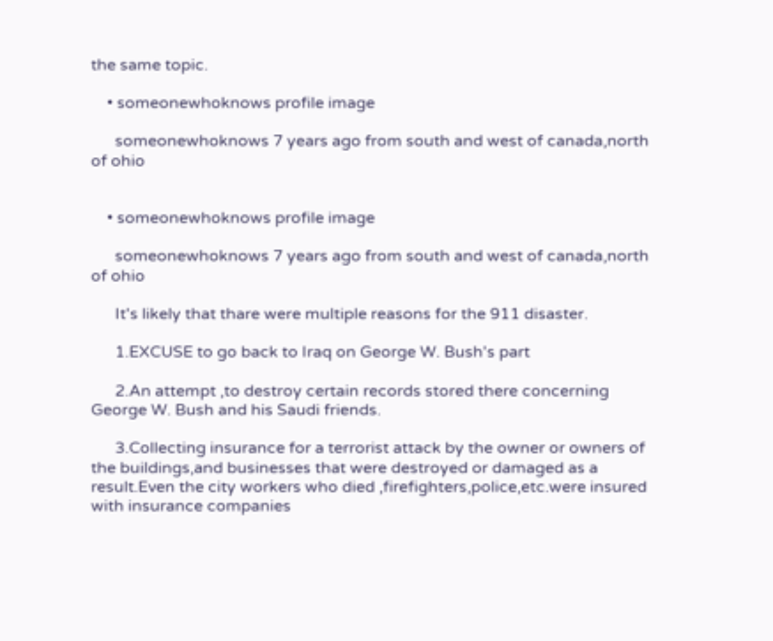the same topic.

    • someonewhoknows profile image

      someonewhoknows 7 years ago from south and west of canada,north of ohio


    • someonewhoknows profile image

      someonewhoknows 7 years ago from south and west of canada,north of ohio

      It's likely that thare were multiple reasons for the 911 disaster.

      1.EXCUSE to go back to Iraq on George W. Bush's part

      2.An attempt ,to destroy certain records stored there concerning George W. Bush and his Saudi friends.

      3.Collecting insurance for a terrorist attack by the owner or owners of the buildings,and businesses that were destroyed or damaged as a result.Even the city workers who died ,firefighters,police,etc.were insured with insurance companies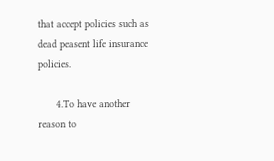that accept policies such as dead peasent life insurance policies.

      4.To have another reason to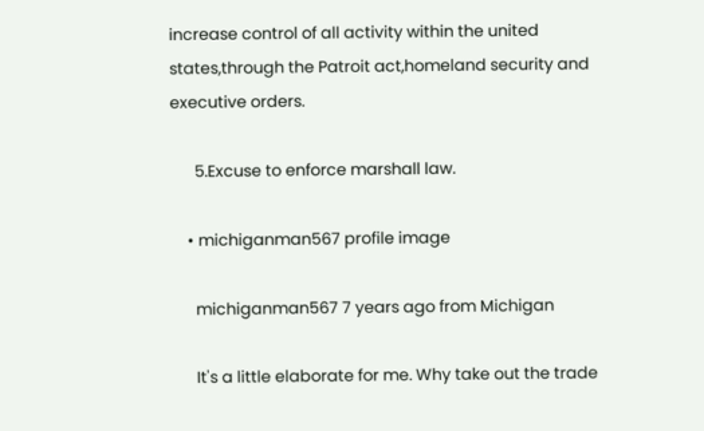increase control of all activity within the united states,through the Patroit act,homeland security and executive orders.

      5.Excuse to enforce marshall law.

    • michiganman567 profile image

      michiganman567 7 years ago from Michigan

      It's a little elaborate for me. Why take out the trade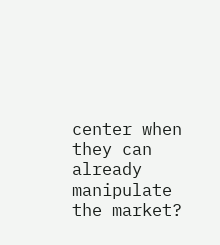center when they can already manipulate the market?